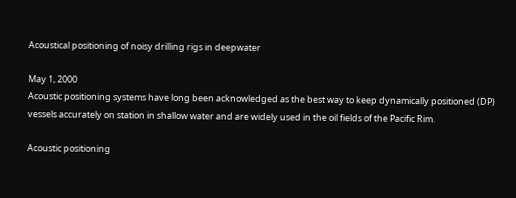Acoustical positioning of noisy drilling rigs in deepwater

May 1, 2000
Acoustic positioning systems have long been acknowledged as the best way to keep dynamically positioned (DP) vessels accurately on station in shallow water and are widely used in the oil fields of the Pacific Rim.

Acoustic positioning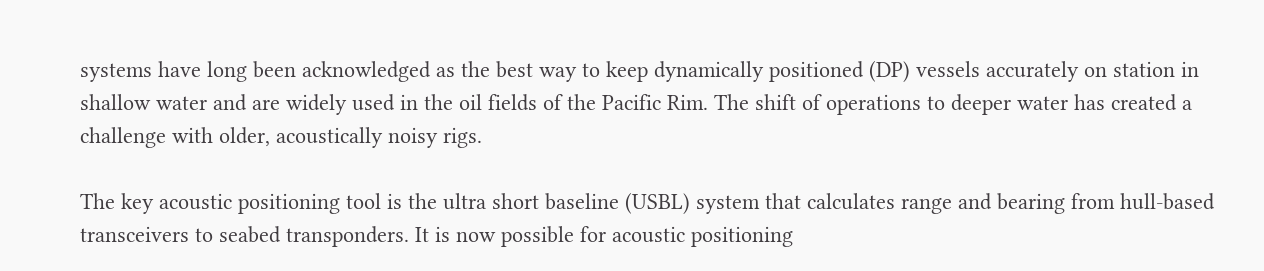systems have long been acknowledged as the best way to keep dynamically positioned (DP) vessels accurately on station in shallow water and are widely used in the oil fields of the Pacific Rim. The shift of operations to deeper water has created a challenge with older, acoustically noisy rigs.

The key acoustic positioning tool is the ultra short baseline (USBL) system that calculates range and bearing from hull-based transceivers to seabed transponders. It is now possible for acoustic positioning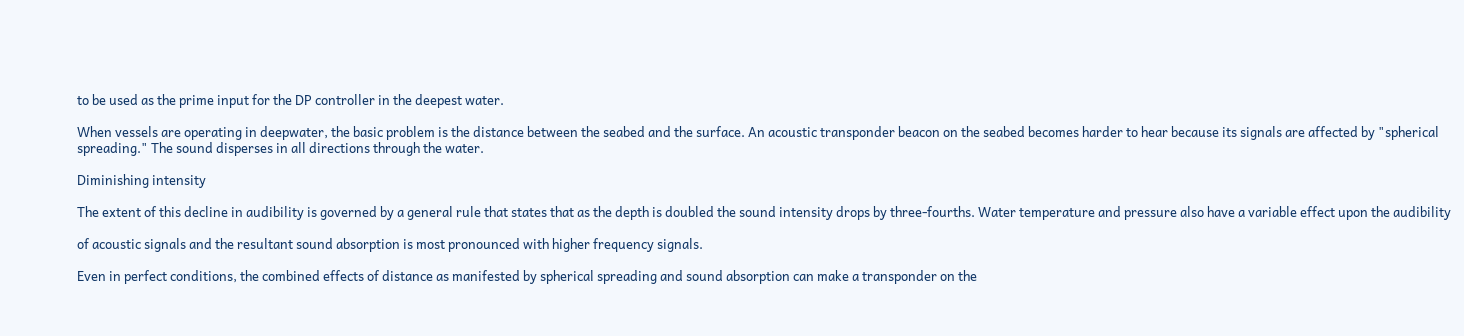to be used as the prime input for the DP controller in the deepest water.

When vessels are operating in deepwater, the basic problem is the distance between the seabed and the surface. An acoustic transponder beacon on the seabed becomes harder to hear because its signals are affected by "spherical spreading." The sound disperses in all directions through the water.

Diminishing intensity

The extent of this decline in audibility is governed by a general rule that states that as the depth is doubled the sound intensity drops by three-fourths. Water temperature and pressure also have a variable effect upon the audibility

of acoustic signals and the resultant sound absorption is most pronounced with higher frequency signals.

Even in perfect conditions, the combined effects of distance as manifested by spherical spreading and sound absorption can make a transponder on the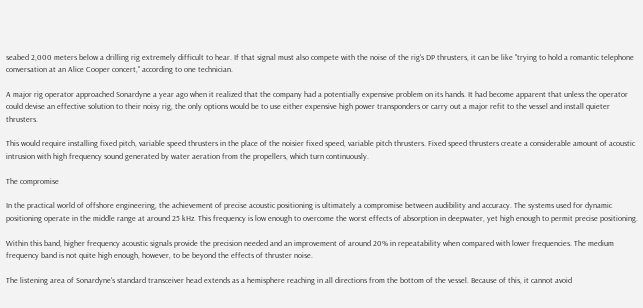seabed 2,000 meters below a drilling rig extremely difficult to hear. If that signal must also compete with the noise of the rig's DP thrusters, it can be like "trying to hold a romantic telephone conversation at an Alice Cooper concert," according to one technician.

A major rig operator approached Sonardyne a year ago when it realized that the company had a potentially expensive problem on its hands. It had become apparent that unless the operator could devise an effective solution to their noisy rig, the only options would be to use either expensive high power transponders or carry out a major refit to the vessel and install quieter thrusters.

This would require installing fixed pitch, variable speed thrusters in the place of the noisier fixed speed, variable pitch thrusters. Fixed speed thrusters create a considerable amount of acoustic intrusion with high frequency sound generated by water aeration from the propellers, which turn continuously.

The compromise

In the practical world of offshore engineering, the achievement of precise acoustic positioning is ultimately a compromise between audibility and accuracy. The systems used for dynamic positioning operate in the middle range at around 25 kHz. This frequency is low enough to overcome the worst effects of absorption in deepwater, yet high enough to permit precise positioning.

Within this band, higher frequency acoustic signals provide the precision needed and an improvement of around 20% in repeatability when compared with lower frequencies. The medium frequency band is not quite high enough, however, to be beyond the effects of thruster noise.

The listening area of Sonardyne's standard transceiver head extends as a hemisphere reaching in all directions from the bottom of the vessel. Because of this, it cannot avoid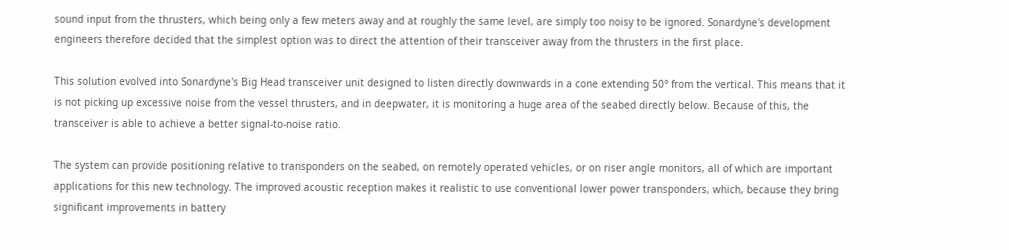sound input from the thrusters, which being only a few meters away and at roughly the same level, are simply too noisy to be ignored. Sonardyne's development engineers therefore decided that the simplest option was to direct the attention of their transceiver away from the thrusters in the first place.

This solution evolved into Sonardyne's Big Head transceiver unit designed to listen directly downwards in a cone extending 50° from the vertical. This means that it is not picking up excessive noise from the vessel thrusters, and in deepwater, it is monitoring a huge area of the seabed directly below. Because of this, the transceiver is able to achieve a better signal-to-noise ratio.

The system can provide positioning relative to transponders on the seabed, on remotely operated vehicles, or on riser angle monitors, all of which are important applications for this new technology. The improved acoustic reception makes it realistic to use conventional lower power transponders, which, because they bring significant improvements in battery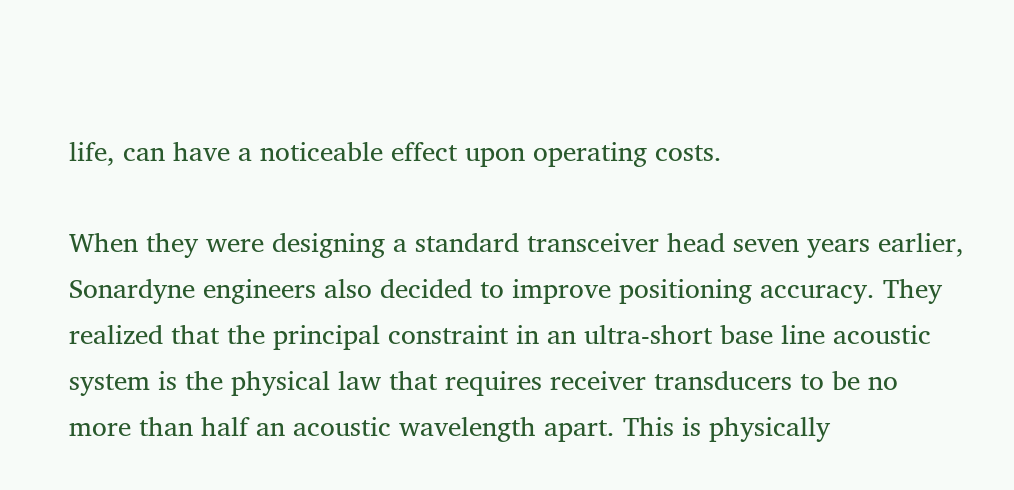life, can have a noticeable effect upon operating costs.

When they were designing a standard transceiver head seven years earlier, Sonardyne engineers also decided to improve positioning accuracy. They realized that the principal constraint in an ultra-short base line acoustic system is the physical law that requires receiver transducers to be no more than half an acoustic wavelength apart. This is physically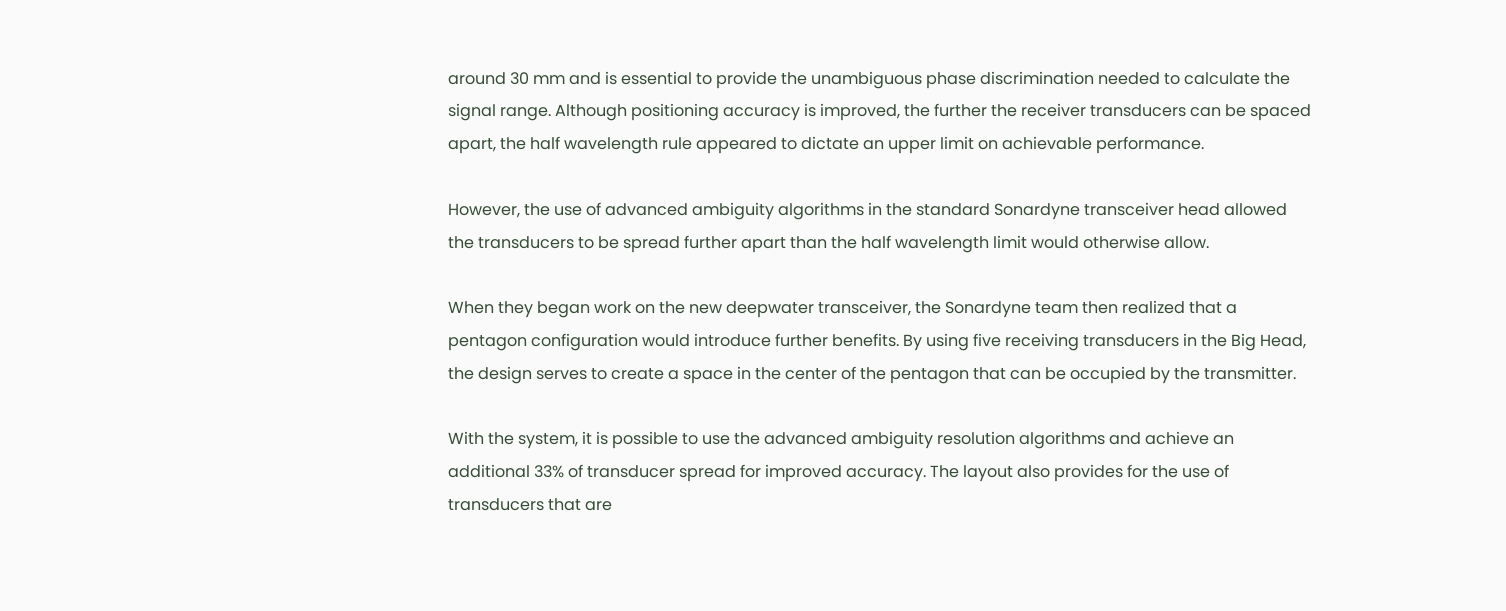around 30 mm and is essential to provide the unambiguous phase discrimination needed to calculate the signal range. Although positioning accuracy is improved, the further the receiver transducers can be spaced apart, the half wavelength rule appeared to dictate an upper limit on achievable performance.

However, the use of advanced ambiguity algorithms in the standard Sonardyne transceiver head allowed the transducers to be spread further apart than the half wavelength limit would otherwise allow.

When they began work on the new deepwater transceiver, the Sonardyne team then realized that a pentagon configuration would introduce further benefits. By using five receiving transducers in the Big Head, the design serves to create a space in the center of the pentagon that can be occupied by the transmitter.

With the system, it is possible to use the advanced ambiguity resolution algorithms and achieve an additional 33% of transducer spread for improved accuracy. The layout also provides for the use of transducers that are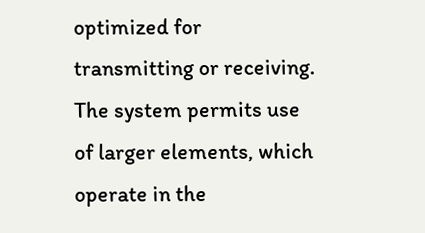optimized for transmitting or receiving. The system permits use of larger elements, which operate in the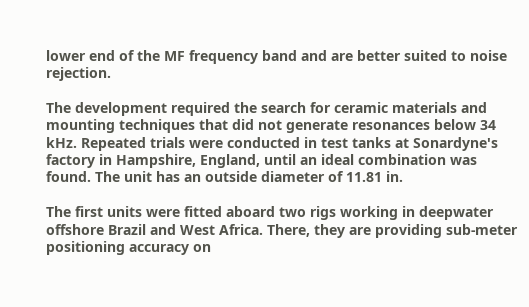lower end of the MF frequency band and are better suited to noise rejection.

The development required the search for ceramic materials and mounting techniques that did not generate resonances below 34 kHz. Repeated trials were conducted in test tanks at Sonardyne's factory in Hampshire, England, until an ideal combination was found. The unit has an outside diameter of 11.81 in.

The first units were fitted aboard two rigs working in deepwater offshore Brazil and West Africa. There, they are providing sub-meter positioning accuracy on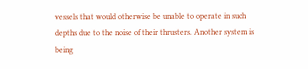vessels that would otherwise be unable to operate in such depths due to the noise of their thrusters. Another system is being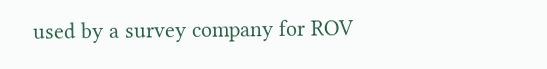used by a survey company for ROV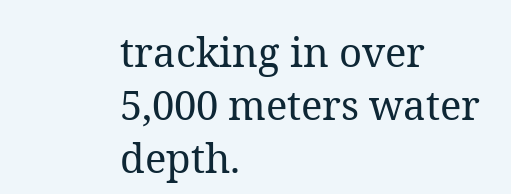tracking in over 5,000 meters water depth.